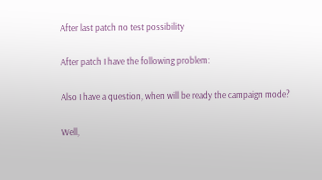After last patch no test possibility

After patch I have the following problem:

Also I have a question, when will be ready the campaign mode?

Well,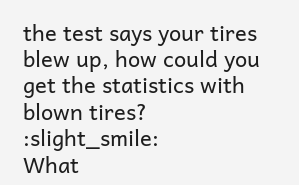the test says your tires blew up, how could you get the statistics with blown tires? :slight_smile:
What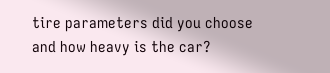tire parameters did you choose and how heavy is the car?